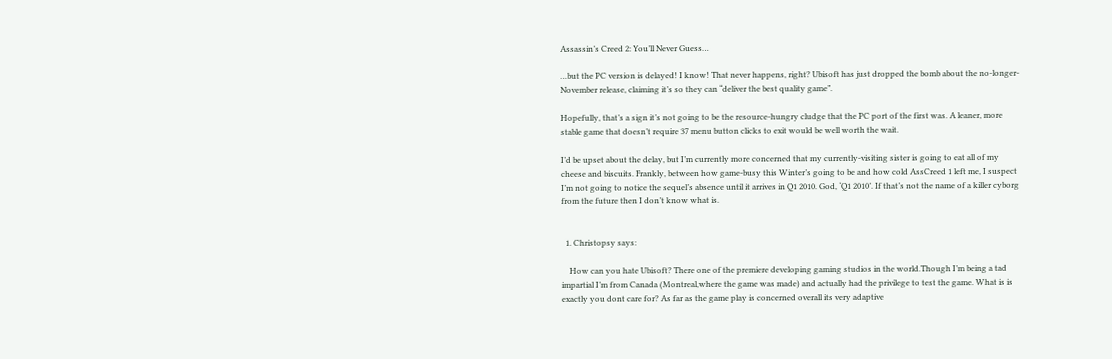Assassin’s Creed 2: You’ll Never Guess…

…but the PC version is delayed! I know! That never happens, right? Ubisoft has just dropped the bomb about the no-longer-November release, claiming it’s so they can “deliver the best quality game”.

Hopefully, that’s a sign it’s not going to be the resource-hungry cludge that the PC port of the first was. A leaner, more stable game that doesn’t require 37 menu button clicks to exit would be well worth the wait.

I’d be upset about the delay, but I’m currently more concerned that my currently-visiting sister is going to eat all of my cheese and biscuits. Frankly, between how game-busy this Winter’s going to be and how cold AssCreed 1 left me, I suspect I’m not going to notice the sequel’s absence until it arrives in Q1 2010. God, ‘Q1 2010’. If that’s not the name of a killer cyborg from the future then I don’t know what is.


  1. Christopsy says:

    How can you hate Ubisoft? There one of the premiere developing gaming studios in the world.Though I’m being a tad impartial I’m from Canada (Montreal,where the game was made) and actually had the privilege to test the game. What is is exactly you dont care for? As far as the game play is concerned overall its very adaptive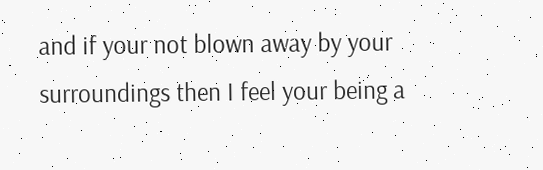and if your not blown away by your surroundings then I feel your being a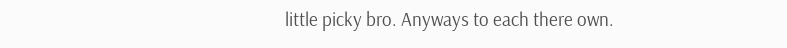little picky bro. Anyways to each there own.